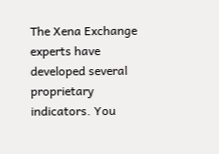The Xena Exchange experts have developed several proprietary indicators. You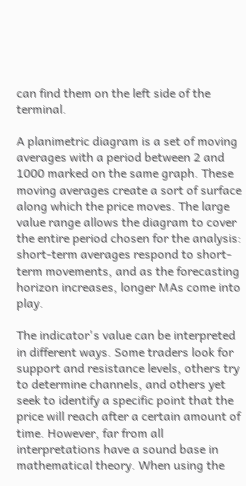can find them on the left side of the terminal.

A planimetric diagram is a set of moving averages with a period between 2 and 1000 marked on the same graph. These moving averages create a sort of surface along which the price moves. The large value range allows the diagram to cover the entire period chosen for the analysis: short-term averages respond to short-term movements, and as the forecasting horizon increases, longer MAs come into play.

The indicator's value can be interpreted in different ways. Some traders look for support and resistance levels, others try to determine channels, and others yet seek to identify a specific point that the price will reach after a certain amount of time. However, far from all interpretations have a sound base in mathematical theory. When using the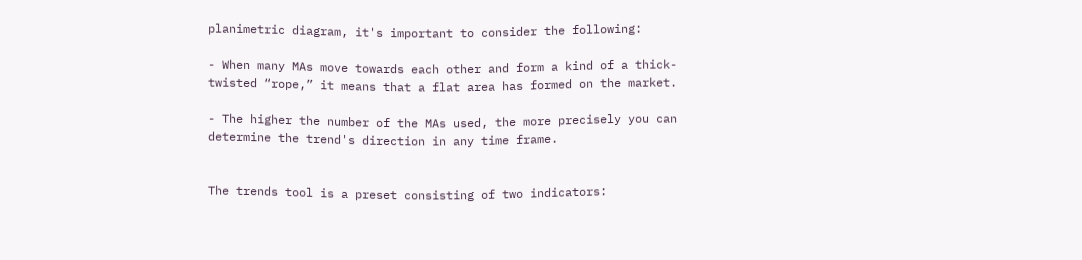planimetric diagram, it's important to consider the following:

- When many MAs move towards each other and form a kind of a thick-twisted “rope,” it means that a flat area has formed on the market.

- The higher the number of the MAs used, the more precisely you can determine the trend's direction in any time frame.


The trends tool is a preset consisting of two indicators: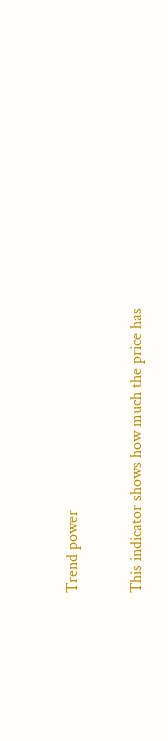Trend power

This indicator shows how much the price has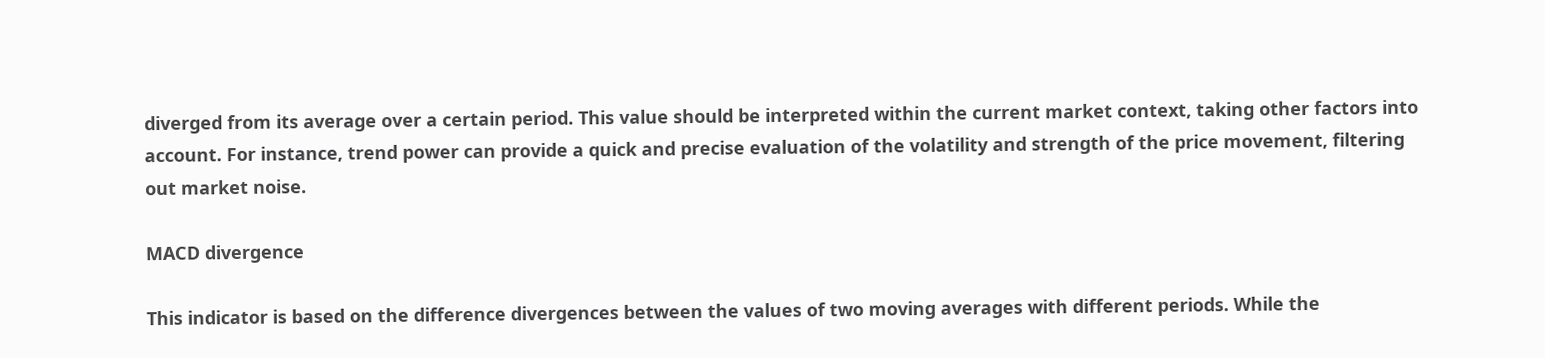diverged from its average over a certain period. This value should be interpreted within the current market context, taking other factors into account. For instance, trend power can provide a quick and precise evaluation of the volatility and strength of the price movement, filtering out market noise.

MACD divergence

This indicator is based on the difference divergences between the values of two moving averages with different periods. While the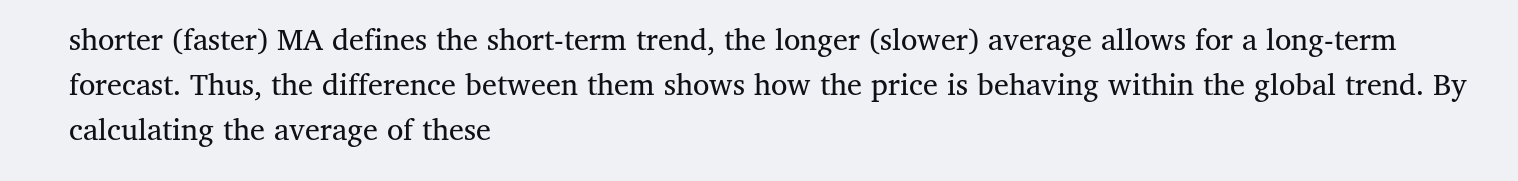shorter (faster) MA defines the short-term trend, the longer (slower) average allows for a long-term forecast. Thus, the difference between them shows how the price is behaving within the global trend. By calculating the average of these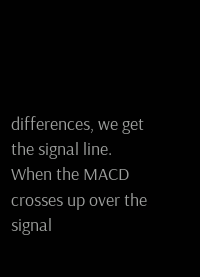differences, we get the signal line. When the MACD crosses up over the signal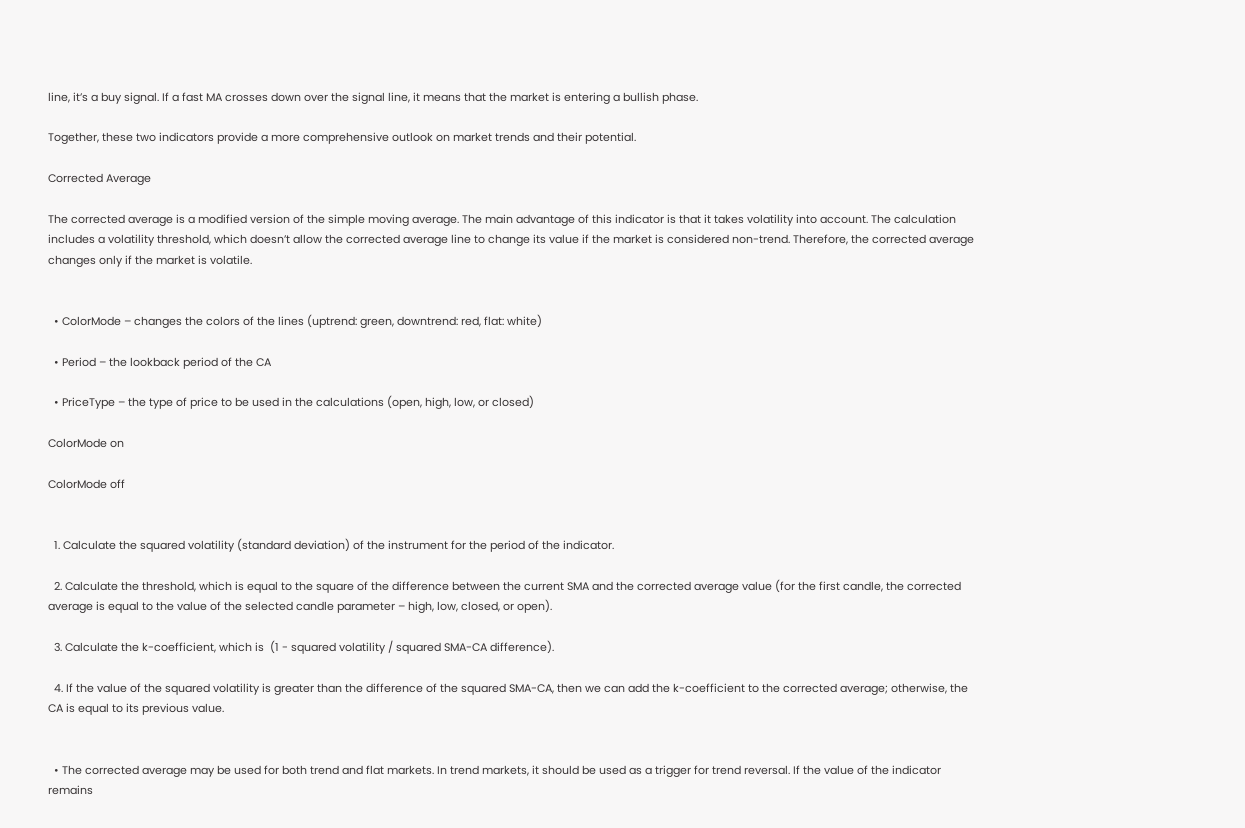line, it’s a buy signal. If a fast MA crosses down over the signal line, it means that the market is entering a bullish phase.

Together, these two indicators provide a more comprehensive outlook on market trends and their potential.

Corrected Average

The corrected average is a modified version of the simple moving average. The main advantage of this indicator is that it takes volatility into account. The calculation includes a volatility threshold, which doesn’t allow the corrected average line to change its value if the market is considered non-trend. Therefore, the corrected average changes only if the market is volatile.


  • ColorMode – changes the colors of the lines (uptrend: green, downtrend: red, flat: white)

  • Period – the lookback period of the CA

  • PriceType – the type of price to be used in the calculations (open, high, low, or closed)

ColorMode on

ColorMode off


  1. Calculate the squared volatility (standard deviation) of the instrument for the period of the indicator.

  2. Calculate the threshold, which is equal to the square of the difference between the current SMA and the corrected average value (for the first candle, the corrected average is equal to the value of the selected candle parameter – high, low, closed, or open).

  3. Calculate the k-coefficient, which is  (1 - squared volatility / squared SMA-CA difference).

  4. If the value of the squared volatility is greater than the difference of the squared SMA-CA, then we can add the k-coefficient to the corrected average; otherwise, the CA is equal to its previous value.


  • The corrected average may be used for both trend and flat markets. In trend markets, it should be used as a trigger for trend reversal. If the value of the indicator remains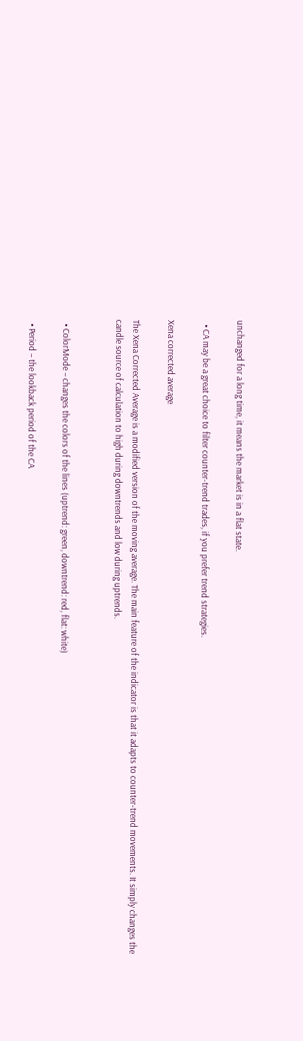unchanged for a long time, it means the market is in a flat state.

  • CA may be a great choice to filter counter-trend trades, if you prefer trend strategies.

Xena corrected average

The Xena Corrected Average is a modified version of the moving average. The main feature of the indicator is that it adapts to counter-trend movements. It simply changes the candle source of calculation to high during downtrends and low during uptrends.


  • ColorMode – changes the colors of the lines (uptrend: green, downtrend: red, flat: white)

  • Period – the lookback period of the CA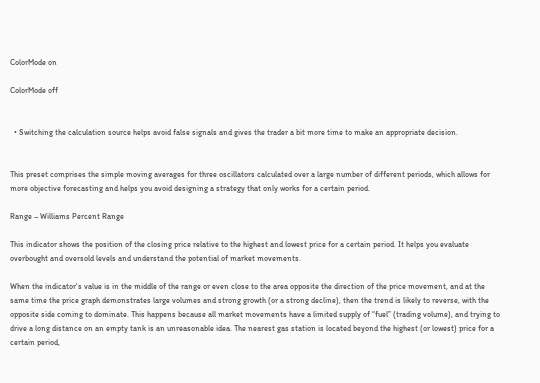ColorMode on

ColorMode off


  • Switching the calculation source helps avoid false signals and gives the trader a bit more time to make an appropriate decision.


This preset comprises the simple moving averages for three oscillators calculated over a large number of different periods, which allows for more objective forecasting and helps you avoid designing a strategy that only works for a certain period.

Range – Williams Percent Range

This indicator shows the position of the closing price relative to the highest and lowest price for a certain period. It helps you evaluate overbought and oversold levels and understand the potential of market movements.

When the indicator's value is in the middle of the range or even close to the area opposite the direction of the price movement, and at the same time the price graph demonstrates large volumes and strong growth (or a strong decline), then the trend is likely to reverse, with the opposite side coming to dominate. This happens because all market movements have a limited supply of “fuel” (trading volume), and trying to drive a long distance on an empty tank is an unreasonable idea. The nearest gas station is located beyond the highest (or lowest) price for a certain period,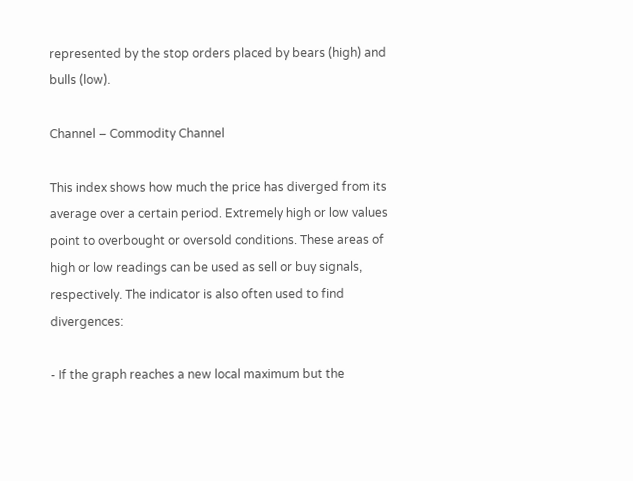represented by the stop orders placed by bears (high) and bulls (low).

Channel – Commodity Channel

This index shows how much the price has diverged from its average over a certain period. Extremely high or low values point to overbought or oversold conditions. These areas of high or low readings can be used as sell or buy signals, respectively. The indicator is also often used to find divergences:

- If the graph reaches a new local maximum but the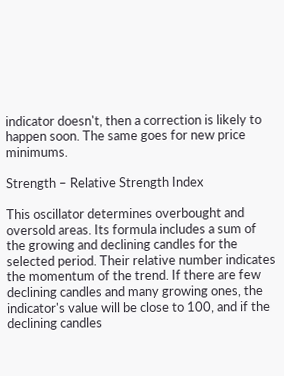indicator doesn't, then a correction is likely to happen soon. The same goes for new price minimums.

Strength – Relative Strength Index

This oscillator determines overbought and oversold areas. Its formula includes a sum of the growing and declining candles for the selected period. Their relative number indicates the momentum of the trend. If there are few declining candles and many growing ones, the indicator's value will be close to 100, and if the declining candles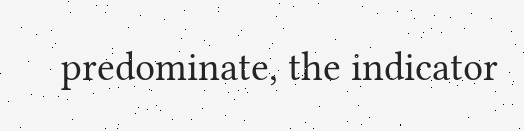predominate, the indicator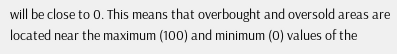will be close to 0. This means that overbought and oversold areas are located near the maximum (100) and minimum (0) values of the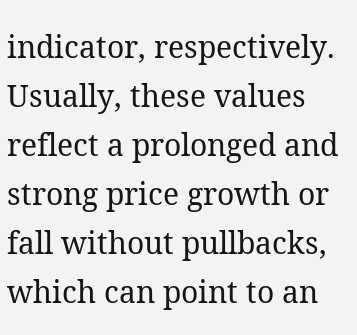indicator, respectively. Usually, these values reflect a prolonged and strong price growth or fall without pullbacks, which can point to an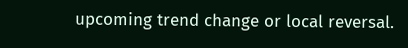upcoming trend change or local reversal.